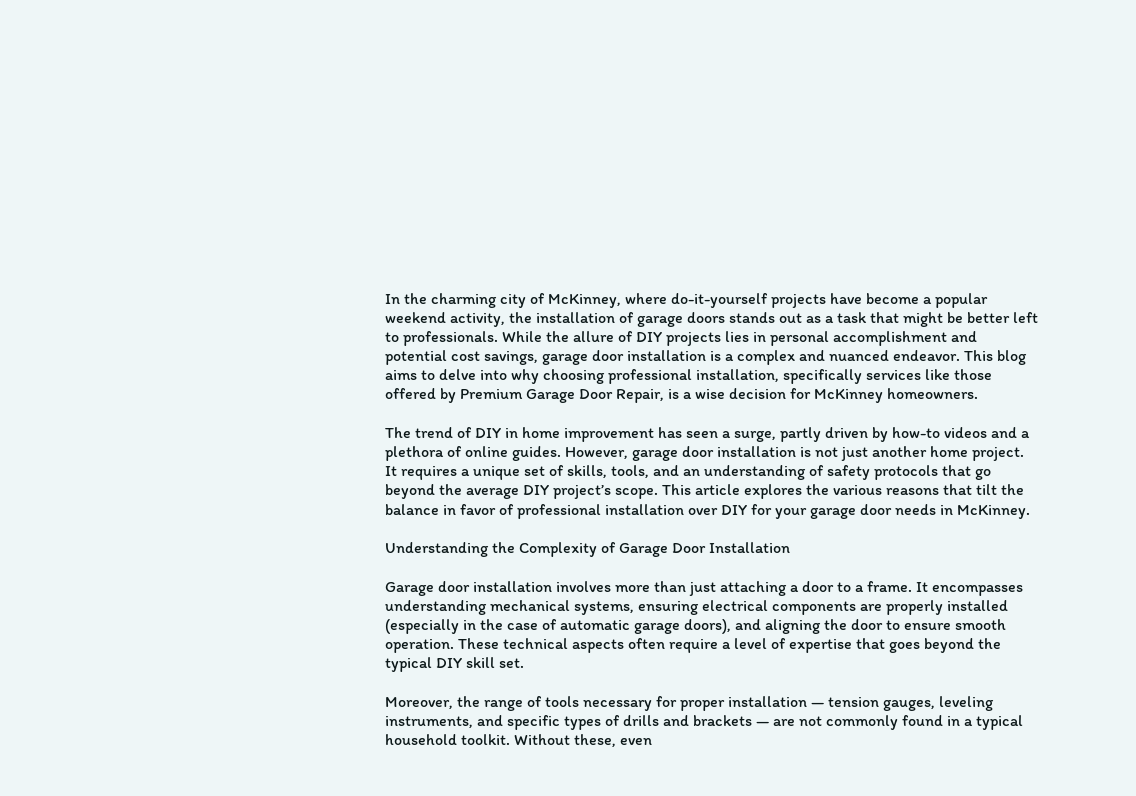In the charming city of McKinney, where do-it-yourself projects have become a popular weekend activity, the installation of garage doors stands out as a task that might be better left to professionals. While the allure of DIY projects lies in personal accomplishment and potential cost savings, garage door installation is a complex and nuanced endeavor. This blog aims to delve into why choosing professional installation, specifically services like those offered by Premium Garage Door Repair, is a wise decision for McKinney homeowners.

The trend of DIY in home improvement has seen a surge, partly driven by how-to videos and a plethora of online guides. However, garage door installation is not just another home project. It requires a unique set of skills, tools, and an understanding of safety protocols that go beyond the average DIY project’s scope. This article explores the various reasons that tilt the balance in favor of professional installation over DIY for your garage door needs in McKinney.

Understanding the Complexity of Garage Door Installation

Garage door installation involves more than just attaching a door to a frame. It encompasses understanding mechanical systems, ensuring electrical components are properly installed (especially in the case of automatic garage doors), and aligning the door to ensure smooth operation. These technical aspects often require a level of expertise that goes beyond the typical DIY skill set.

Moreover, the range of tools necessary for proper installation — tension gauges, leveling instruments, and specific types of drills and brackets — are not commonly found in a typical household toolkit. Without these, even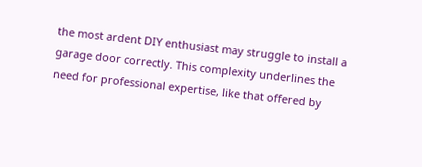the most ardent DIY enthusiast may struggle to install a garage door correctly. This complexity underlines the need for professional expertise, like that offered by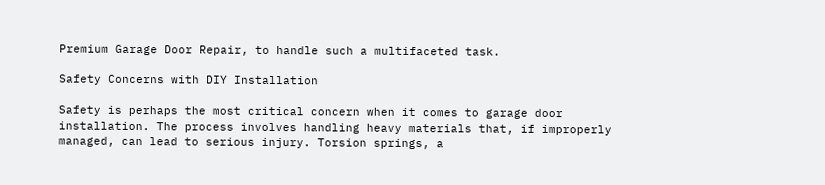Premium Garage Door Repair, to handle such a multifaceted task.

Safety Concerns with DIY Installation

Safety is perhaps the most critical concern when it comes to garage door installation. The process involves handling heavy materials that, if improperly managed, can lead to serious injury. Torsion springs, a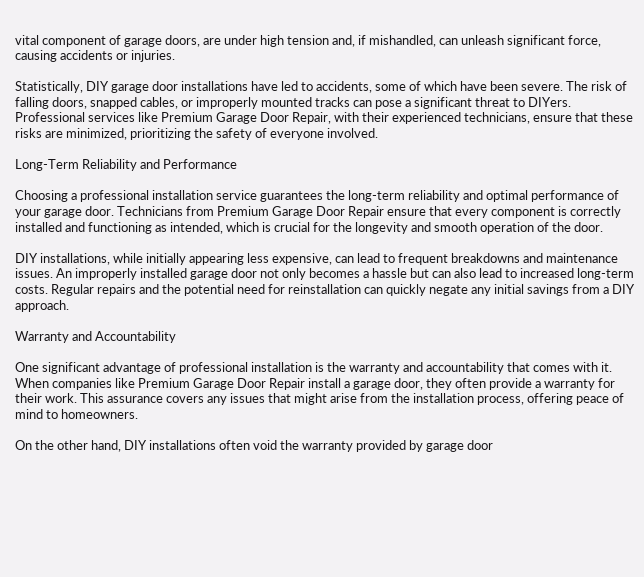vital component of garage doors, are under high tension and, if mishandled, can unleash significant force, causing accidents or injuries.

Statistically, DIY garage door installations have led to accidents, some of which have been severe. The risk of falling doors, snapped cables, or improperly mounted tracks can pose a significant threat to DIYers. Professional services like Premium Garage Door Repair, with their experienced technicians, ensure that these risks are minimized, prioritizing the safety of everyone involved.

Long-Term Reliability and Performance

Choosing a professional installation service guarantees the long-term reliability and optimal performance of your garage door. Technicians from Premium Garage Door Repair ensure that every component is correctly installed and functioning as intended, which is crucial for the longevity and smooth operation of the door.

DIY installations, while initially appearing less expensive, can lead to frequent breakdowns and maintenance issues. An improperly installed garage door not only becomes a hassle but can also lead to increased long-term costs. Regular repairs and the potential need for reinstallation can quickly negate any initial savings from a DIY approach.

Warranty and Accountability

One significant advantage of professional installation is the warranty and accountability that comes with it. When companies like Premium Garage Door Repair install a garage door, they often provide a warranty for their work. This assurance covers any issues that might arise from the installation process, offering peace of mind to homeowners.

On the other hand, DIY installations often void the warranty provided by garage door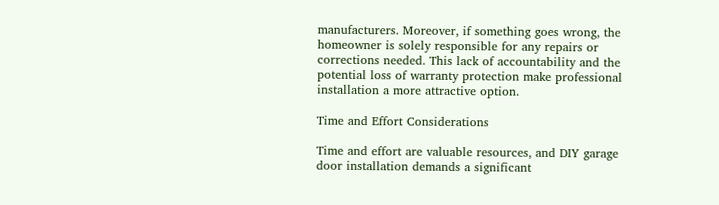manufacturers. Moreover, if something goes wrong, the homeowner is solely responsible for any repairs or corrections needed. This lack of accountability and the potential loss of warranty protection make professional installation a more attractive option.

Time and Effort Considerations

Time and effort are valuable resources, and DIY garage door installation demands a significant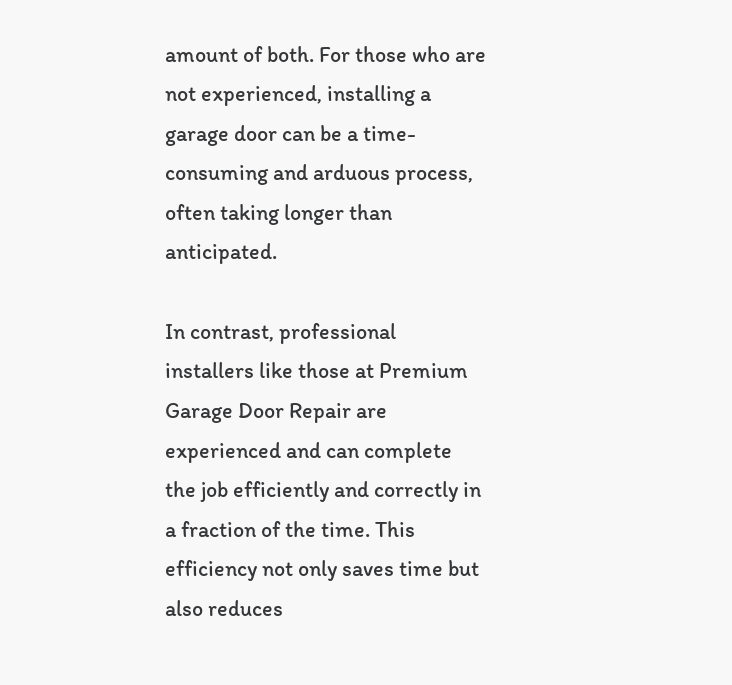amount of both. For those who are not experienced, installing a garage door can be a time-consuming and arduous process, often taking longer than anticipated.

In contrast, professional installers like those at Premium Garage Door Repair are experienced and can complete the job efficiently and correctly in a fraction of the time. This efficiency not only saves time but also reduces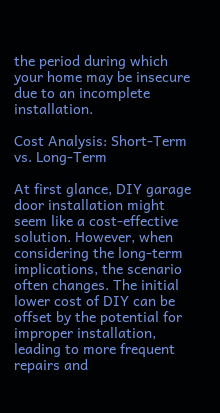the period during which your home may be insecure due to an incomplete installation.

Cost Analysis: Short-Term vs. Long-Term

At first glance, DIY garage door installation might seem like a cost-effective solution. However, when considering the long-term implications, the scenario often changes. The initial lower cost of DIY can be offset by the potential for improper installation, leading to more frequent repairs and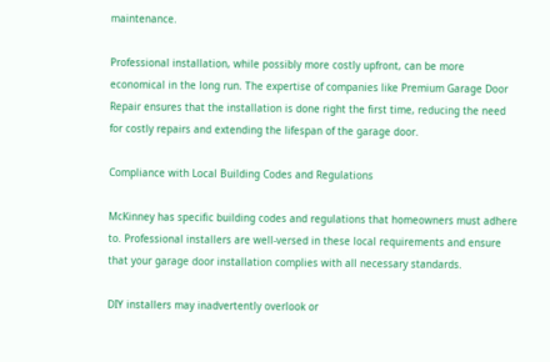maintenance.

Professional installation, while possibly more costly upfront, can be more economical in the long run. The expertise of companies like Premium Garage Door Repair ensures that the installation is done right the first time, reducing the need for costly repairs and extending the lifespan of the garage door.

Compliance with Local Building Codes and Regulations

McKinney has specific building codes and regulations that homeowners must adhere to. Professional installers are well-versed in these local requirements and ensure that your garage door installation complies with all necessary standards.

DIY installers may inadvertently overlook or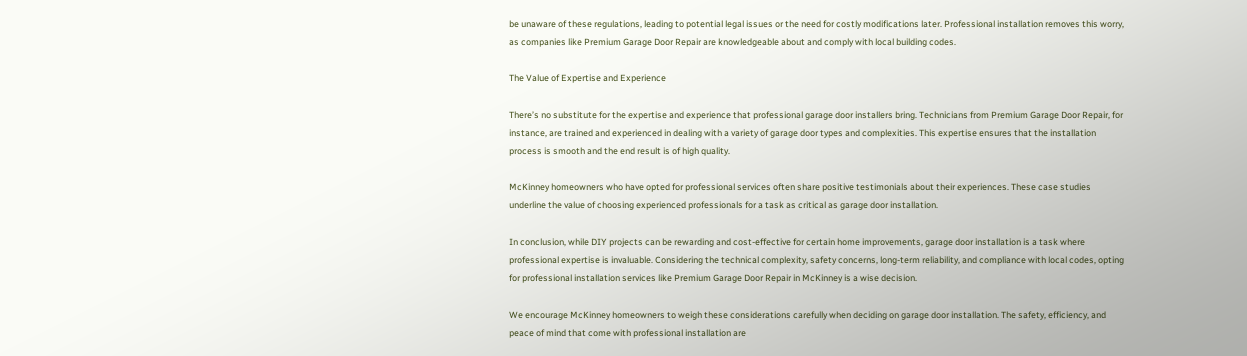be unaware of these regulations, leading to potential legal issues or the need for costly modifications later. Professional installation removes this worry, as companies like Premium Garage Door Repair are knowledgeable about and comply with local building codes.

The Value of Expertise and Experience

There’s no substitute for the expertise and experience that professional garage door installers bring. Technicians from Premium Garage Door Repair, for instance, are trained and experienced in dealing with a variety of garage door types and complexities. This expertise ensures that the installation process is smooth and the end result is of high quality.

McKinney homeowners who have opted for professional services often share positive testimonials about their experiences. These case studies underline the value of choosing experienced professionals for a task as critical as garage door installation.

In conclusion, while DIY projects can be rewarding and cost-effective for certain home improvements, garage door installation is a task where professional expertise is invaluable. Considering the technical complexity, safety concerns, long-term reliability, and compliance with local codes, opting for professional installation services like Premium Garage Door Repair in McKinney is a wise decision.

We encourage McKinney homeowners to weigh these considerations carefully when deciding on garage door installation. The safety, efficiency, and peace of mind that come with professional installation are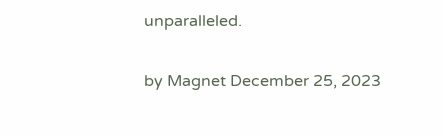unparalleled.

by Magnet December 25, 2023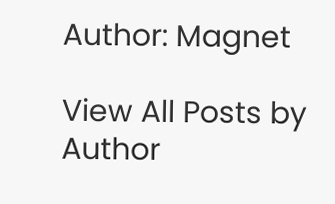Author: Magnet

View All Posts by Author